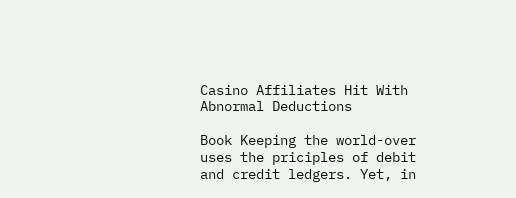Casino Affiliates Hit With Abnormal Deductions

Book Keeping the world-over uses the priciples of debit and credit ledgers. Yet, in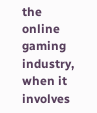the online gaming industry, when it involves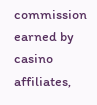commission earned by casino affiliates,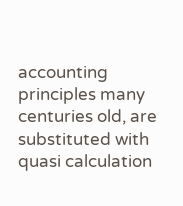accounting principles many centuries old, are substituted with quasi calculation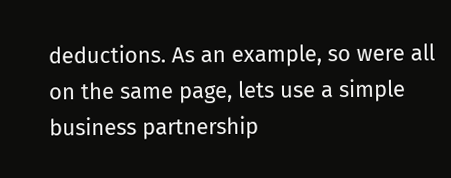deductions. As an example, so were all on the same page, lets use a simple business partnership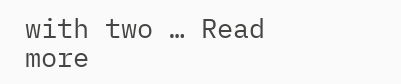with two … Read more